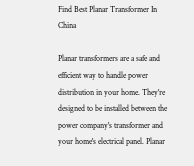Find Best Planar Transformer In China

Planar transformers are a safe and efficient way to handle power distribution in your home. They're designed to be installed between the power company's transformer and your home's electrical panel. Planar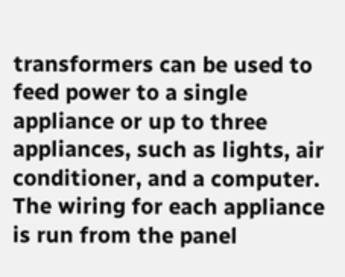transformers can be used to feed power to a single appliance or up to three appliances, such as lights, air conditioner, and a computer. The wiring for each appliance is run from the panel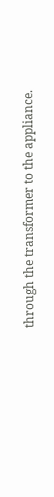through the transformer to the appliance.